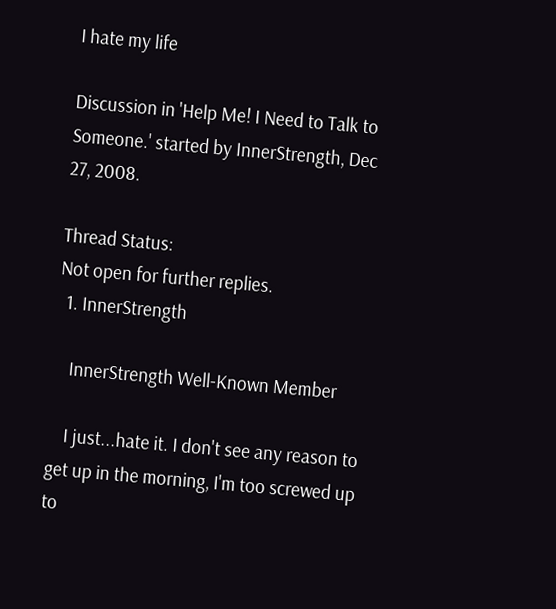I hate my life

Discussion in 'Help Me! I Need to Talk to Someone.' started by InnerStrength, Dec 27, 2008.

Thread Status:
Not open for further replies.
  1. InnerStrength

    InnerStrength Well-Known Member

    I just...hate it. I don't see any reason to get up in the morning, I'm too screwed up to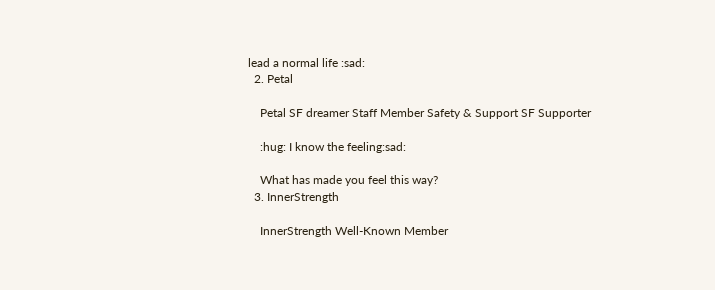lead a normal life :sad:
  2. Petal

    Petal SF dreamer Staff Member Safety & Support SF Supporter

    :hug: I know the feeling:sad:

    What has made you feel this way?
  3. InnerStrength

    InnerStrength Well-Known Member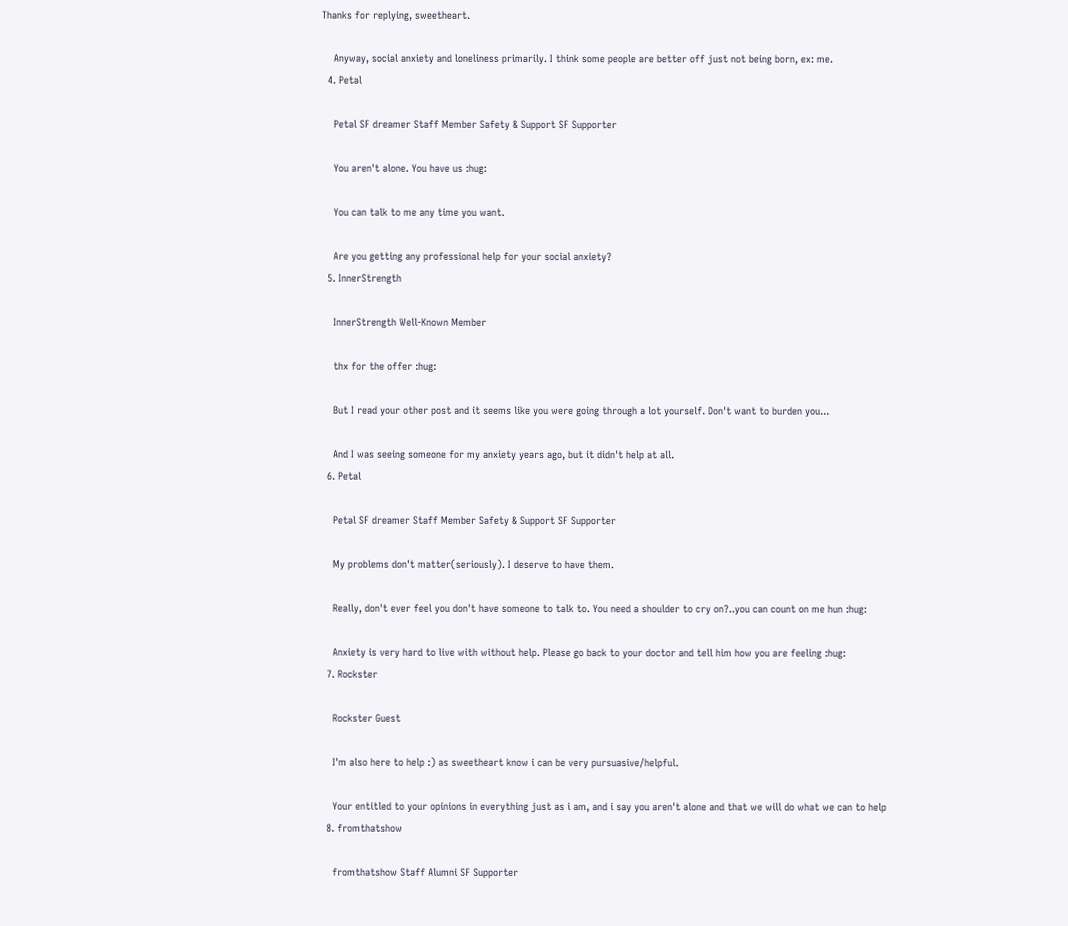Thanks for replying, sweetheart.

    Anyway, social anxiety and loneliness primarily. I think some people are better off just not being born, ex: me.
  4. Petal

    Petal SF dreamer Staff Member Safety & Support SF Supporter

    You aren't alone. You have us :hug:

    You can talk to me any time you want.

    Are you getting any professional help for your social anxiety?
  5. InnerStrength

    InnerStrength Well-Known Member

    thx for the offer :hug:

    But I read your other post and it seems like you were going through a lot yourself. Don't want to burden you...

    And I was seeing someone for my anxiety years ago, but it didn't help at all.
  6. Petal

    Petal SF dreamer Staff Member Safety & Support SF Supporter

    My problems don't matter(seriously). I deserve to have them.

    Really, don't ever feel you don't have someone to talk to. You need a shoulder to cry on?..you can count on me hun :hug:

    Anxiety is very hard to live with without help. Please go back to your doctor and tell him how you are feeling :hug:
  7. Rockster

    Rockster Guest

    I'm also here to help :) as sweetheart know i can be very pursuasive/helpful.

    Your entitled to your opinions in everything just as i am, and i say you aren't alone and that we will do what we can to help
  8. fromthatshow

    fromthatshow Staff Alumni SF Supporter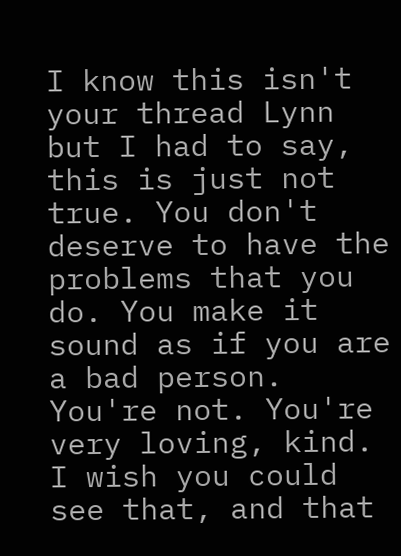I know this isn't your thread Lynn but I had to say, this is just not true. You don't deserve to have the problems that you do. You make it sound as if you are a bad person. You're not. You're very loving, kind. I wish you could see that, and that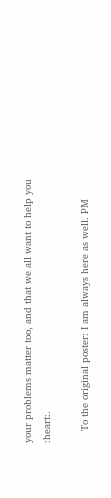your problems matter too, and that we all want to help you :heart:.

    To the original poster: I am always here as well. PM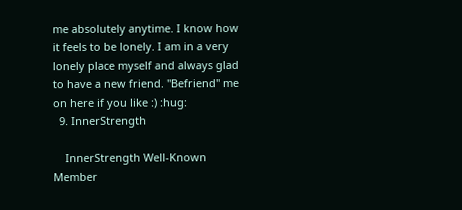me absolutely anytime. I know how it feels to be lonely. I am in a very lonely place myself and always glad to have a new friend. "Befriend" me on here if you like :) :hug:
  9. InnerStrength

    InnerStrength Well-Known Member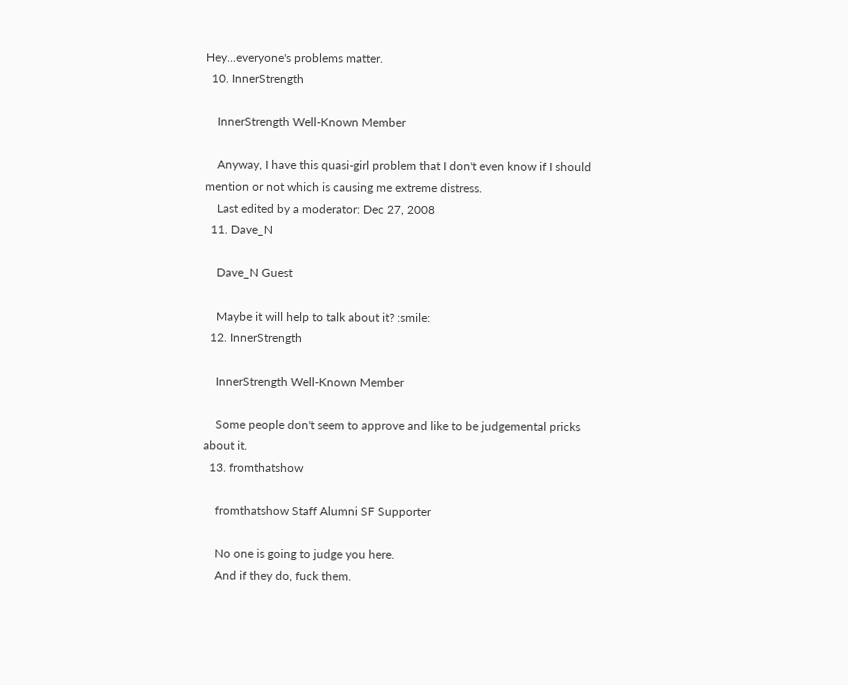Hey...everyone's problems matter.
  10. InnerStrength

    InnerStrength Well-Known Member

    Anyway, I have this quasi-girl problem that I don't even know if I should mention or not which is causing me extreme distress.
    Last edited by a moderator: Dec 27, 2008
  11. Dave_N

    Dave_N Guest

    Maybe it will help to talk about it? :smile:
  12. InnerStrength

    InnerStrength Well-Known Member

    Some people don't seem to approve and like to be judgemental pricks about it.
  13. fromthatshow

    fromthatshow Staff Alumni SF Supporter

    No one is going to judge you here.
    And if they do, fuck them.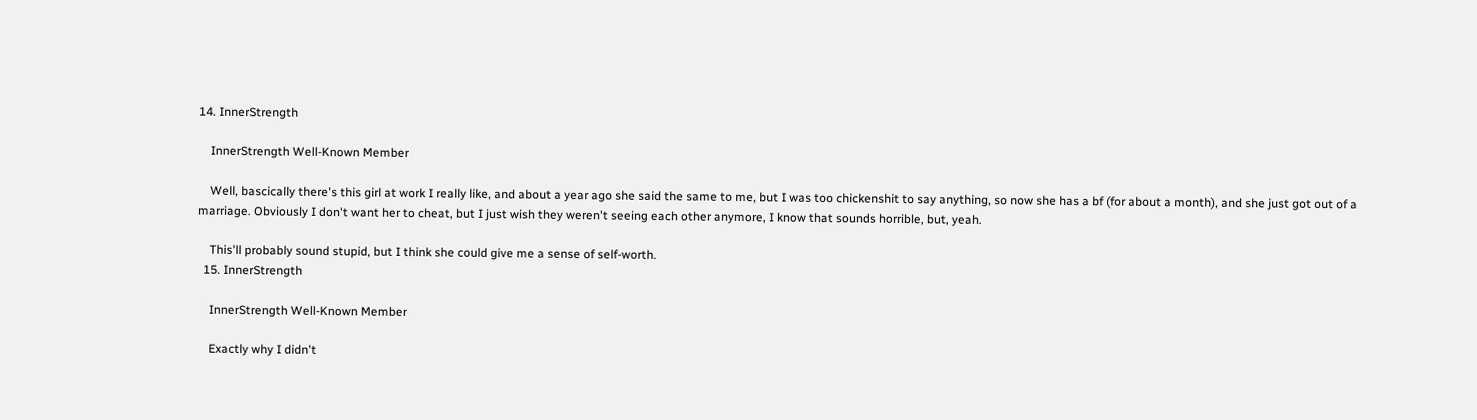14. InnerStrength

    InnerStrength Well-Known Member

    Well, bascically there's this girl at work I really like, and about a year ago she said the same to me, but I was too chickenshit to say anything, so now she has a bf (for about a month), and she just got out of a marriage. Obviously I don't want her to cheat, but I just wish they weren't seeing each other anymore, I know that sounds horrible, but, yeah.

    This'll probably sound stupid, but I think she could give me a sense of self-worth.
  15. InnerStrength

    InnerStrength Well-Known Member

    Exactly why I didn't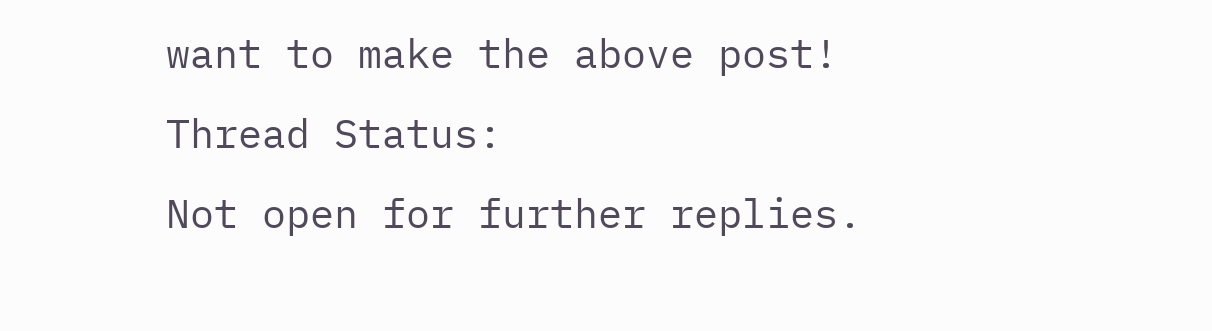want to make the above post!
Thread Status:
Not open for further replies.